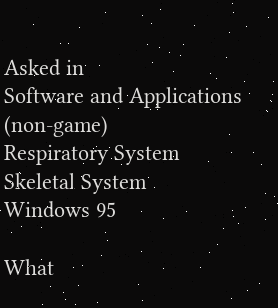Asked in
Software and Applications (non-game)
Respiratory System
Skeletal System
Windows 95

What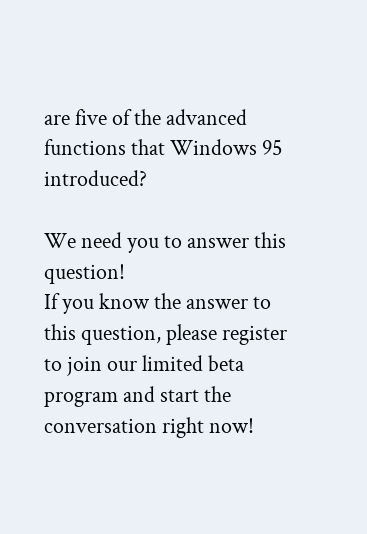are five of the advanced functions that Windows 95 introduced?

We need you to answer this question!
If you know the answer to this question, please register to join our limited beta program and start the conversation right now!